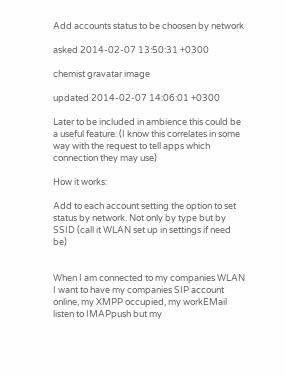Add accounts status to be choosen by network

asked 2014-02-07 13:50:31 +0300

chemist gravatar image

updated 2014-02-07 14:06:01 +0300

Later to be included in ambience this could be a useful feature. (I know this correlates in some way with the request to tell apps which connection they may use)

How it works:

Add to each account setting the option to set status by network. Not only by type but by SSID (call it WLAN set up in settings if need be)


When I am connected to my companies WLAN I want to have my companies SIP account online, my XMPP occupied, my workEMail listen to IMAPpush but my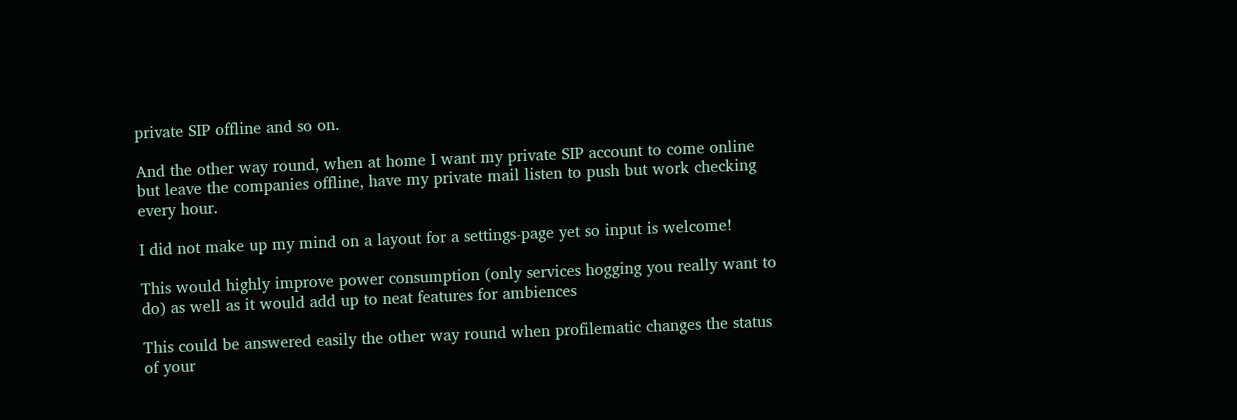private SIP offline and so on.

And the other way round, when at home I want my private SIP account to come online but leave the companies offline, have my private mail listen to push but work checking every hour.

I did not make up my mind on a layout for a settings-page yet so input is welcome!

This would highly improve power consumption (only services hogging you really want to do) as well as it would add up to neat features for ambiences

This could be answered easily the other way round when profilematic changes the status of your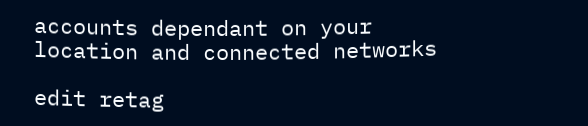accounts dependant on your location and connected networks

edit retag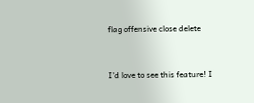flag offensive close delete


I'd love to see this feature! I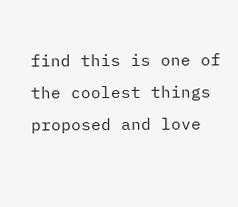find this is one of the coolest things proposed and love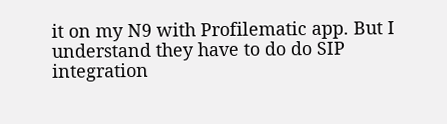it on my N9 with Profilematic app. But I understand they have to do do SIP integration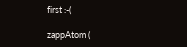first :-(

zappAtom (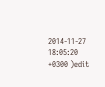2014-11-27 18:05:20 +0300 )edit